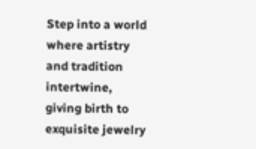Step into a world where artistry and tradition intertwine, giving birth to exquisite jewelry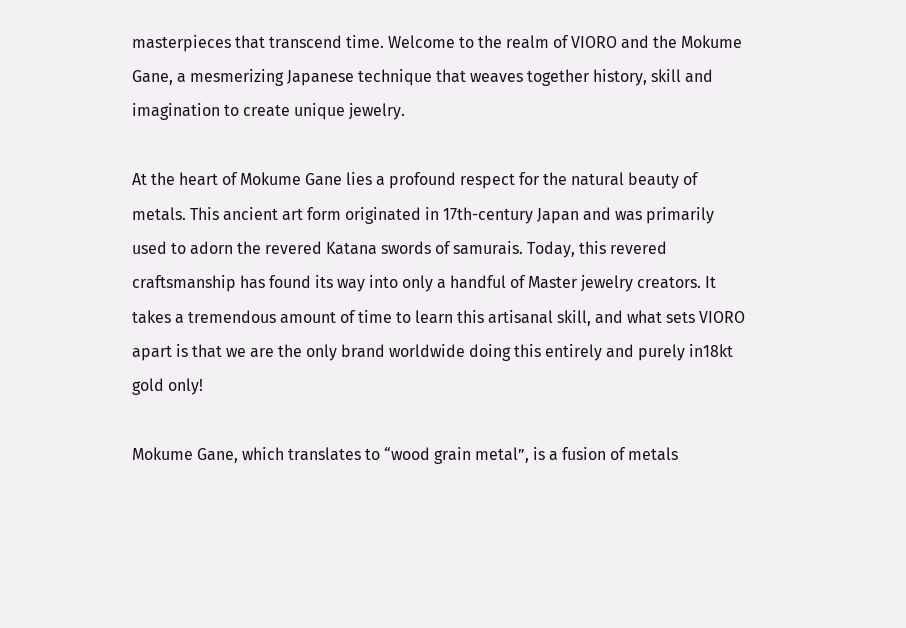masterpieces that transcend time. Welcome to the realm of VIORO and the Mokume Gane, a mesmerizing Japanese technique that weaves together history, skill and imagination to create unique jewelry.

At the heart of Mokume Gane lies a profound respect for the natural beauty of metals. This ancient art form originated in 17th-century Japan and was primarily used to adorn the revered Katana swords of samurais. Today, this revered craftsmanship has found its way into only a handful of Master jewelry creators. It takes a tremendous amount of time to learn this artisanal skill, and what sets VIORO apart is that we are the only brand worldwide doing this entirely and purely in18kt gold only!

Mokume Gane, which translates to “wood grain metal”, is a fusion of metals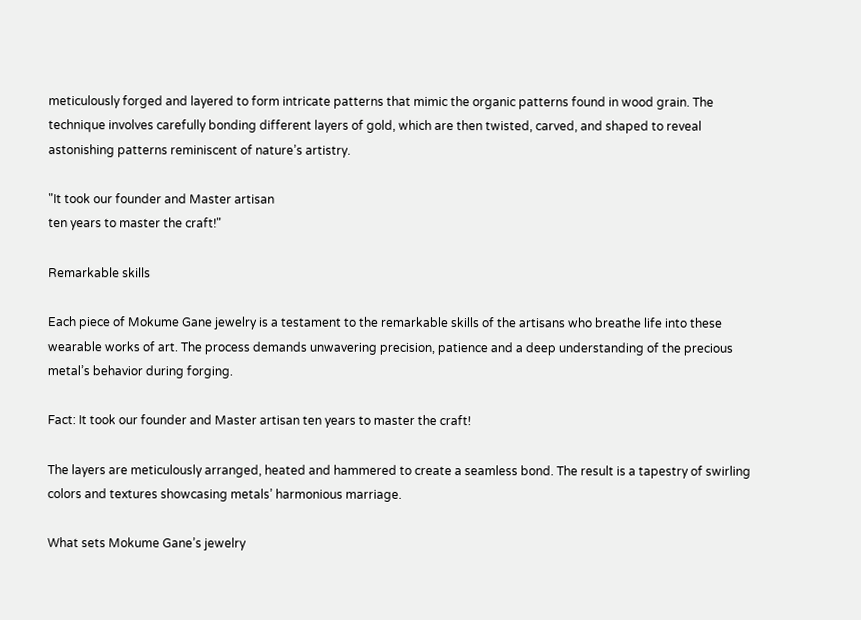meticulously forged and layered to form intricate patterns that mimic the organic patterns found in wood grain. The technique involves carefully bonding different layers of gold, which are then twisted, carved, and shaped to reveal astonishing patterns reminiscent of nature’s artistry.

"It took our founder and Master artisan
ten years to master the craft!"

Remarkable skills

Each piece of Mokume Gane jewelry is a testament to the remarkable skills of the artisans who breathe life into these wearable works of art. The process demands unwavering precision, patience and a deep understanding of the precious metal’s behavior during forging.

Fact: It took our founder and Master artisan ten years to master the craft!

The layers are meticulously arranged, heated and hammered to create a seamless bond. The result is a tapestry of swirling colors and textures showcasing metals’ harmonious marriage.

What sets Mokume Gane’s jewelry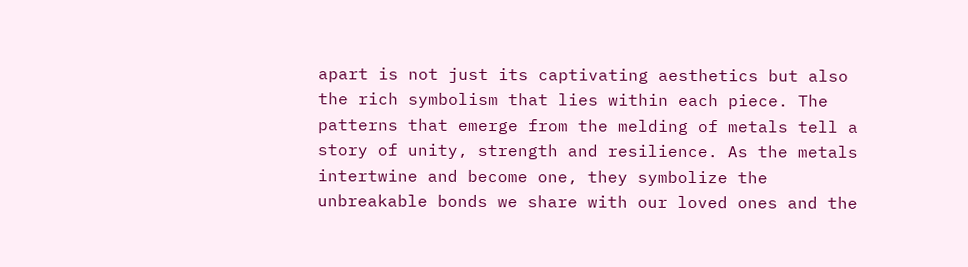apart is not just its captivating aesthetics but also the rich symbolism that lies within each piece. The patterns that emerge from the melding of metals tell a story of unity, strength and resilience. As the metals intertwine and become one, they symbolize the unbreakable bonds we share with our loved ones and the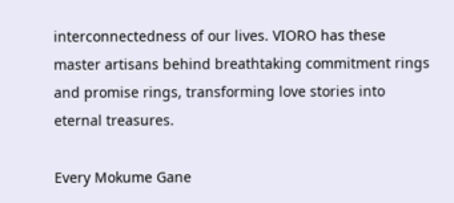interconnectedness of our lives. VIORO has these master artisans behind breathtaking commitment rings and promise rings, transforming love stories into eternal treasures.

Every Mokume Gane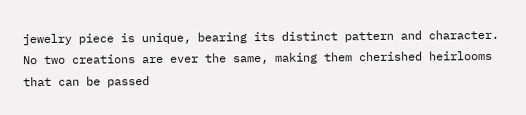jewelry piece is unique, bearing its distinct pattern and character. No two creations are ever the same, making them cherished heirlooms that can be passed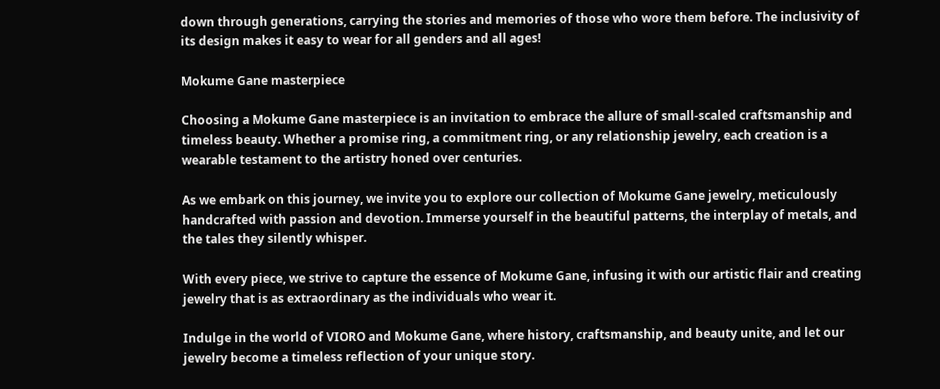down through generations, carrying the stories and memories of those who wore them before. The inclusivity of its design makes it easy to wear for all genders and all ages!

Mokume Gane masterpiece

Choosing a Mokume Gane masterpiece is an invitation to embrace the allure of small-scaled craftsmanship and timeless beauty. Whether a promise ring, a commitment ring, or any relationship jewelry, each creation is a wearable testament to the artistry honed over centuries.

As we embark on this journey, we invite you to explore our collection of Mokume Gane jewelry, meticulously handcrafted with passion and devotion. Immerse yourself in the beautiful patterns, the interplay of metals, and the tales they silently whisper.

With every piece, we strive to capture the essence of Mokume Gane, infusing it with our artistic flair and creating jewelry that is as extraordinary as the individuals who wear it.

Indulge in the world of VIORO and Mokume Gane, where history, craftsmanship, and beauty unite, and let our jewelry become a timeless reflection of your unique story.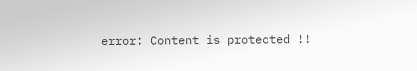error: Content is protected !!